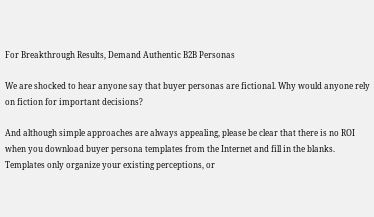For Breakthrough Results, Demand Authentic B2B Personas

We are shocked to hear anyone say that buyer personas are fictional. Why would anyone rely on fiction for important decisions?

And although simple approaches are always appealing, please be clear that there is no ROI when you download buyer persona templates from the Internet and fill in the blanks. Templates only organize your existing perceptions, or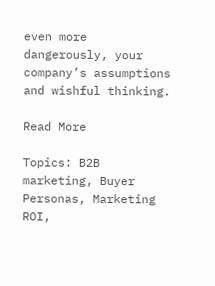even more dangerously, your company’s assumptions and wishful thinking.

Read More

Topics: B2B marketing, Buyer Personas, Marketing ROI,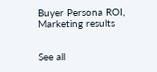Buyer Persona ROI, Marketing results


See all